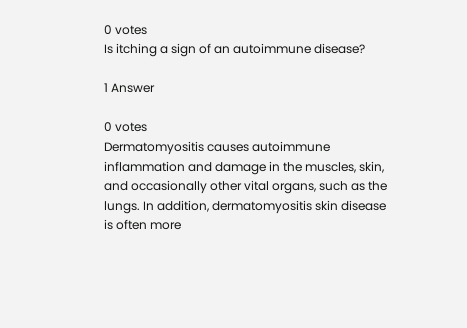0 votes
Is itching a sign of an autoimmune disease?

1 Answer

0 votes
Dermatomyositis causes autoimmune inflammation and damage in the muscles, skin, and occasionally other vital organs, such as the lungs. In addition, dermatomyositis skin disease is often more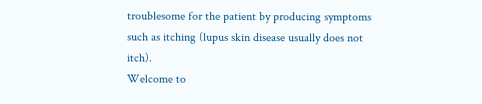troublesome for the patient by producing symptoms such as itching (lupus skin disease usually does not itch).
Welcome to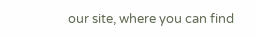our site, where you can find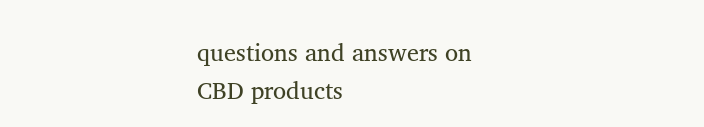questions and answers on CBD products